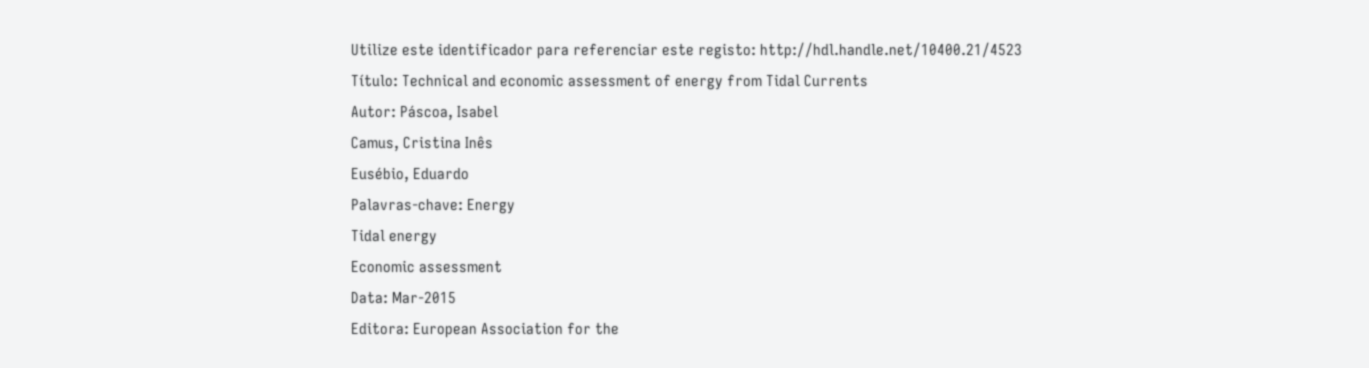Utilize este identificador para referenciar este registo: http://hdl.handle.net/10400.21/4523
Título: Technical and economic assessment of energy from Tidal Currents
Autor: Páscoa, Isabel
Camus, Cristina Inês
Eusébio, Eduardo
Palavras-chave: Energy
Tidal energy
Economic assessment
Data: Mar-2015
Editora: European Association for the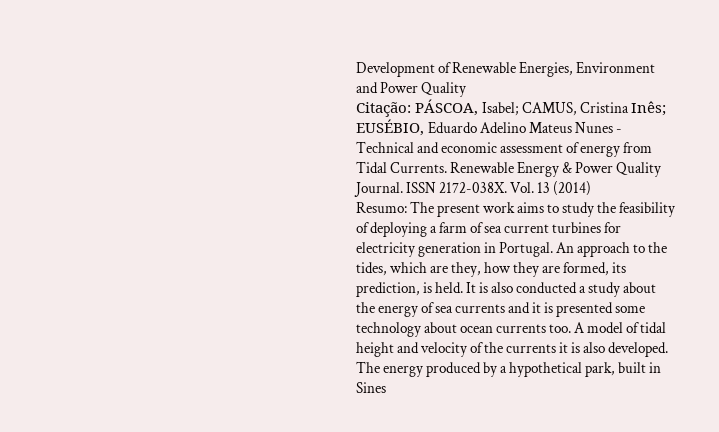Development of Renewable Energies, Environment and Power Quality
Citação: PÁSCOA, Isabel; CAMUS, Cristina Inês; EUSÉBIO, Eduardo Adelino Mateus Nunes - Technical and economic assessment of energy from Tidal Currents. Renewable Energy & Power Quality Journal. ISSN 2172-038X. Vol. 13 (2014)
Resumo: The present work aims to study the feasibility of deploying a farm of sea current turbines for electricity generation in Portugal. An approach to the tides, which are they, how they are formed, its prediction, is held. It is also conducted a study about the energy of sea currents and it is presented some technology about ocean currents too. A model of tidal height and velocity of the currents it is also developed. The energy produced by a hypothetical park, built in Sines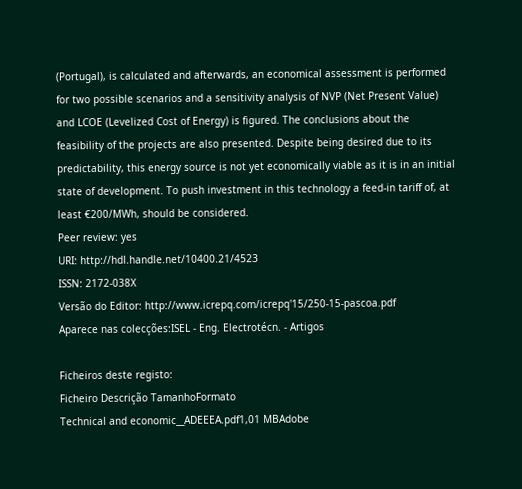(Portugal), is calculated and afterwards, an economical assessment is performed for two possible scenarios and a sensitivity analysis of NVP (Net Present Value) and LCOE (Levelized Cost of Energy) is figured. The conclusions about the feasibility of the projects are also presented. Despite being desired due to its predictability, this energy source is not yet economically viable as it is in an initial state of development. To push investment in this technology a feed-in tariff of, at least €200/MWh, should be considered.
Peer review: yes
URI: http://hdl.handle.net/10400.21/4523
ISSN: 2172-038X
Versão do Editor: http://www.icrepq.com/icrepq'15/250-15-pascoa.pdf
Aparece nas colecções:ISEL - Eng. Electrotécn. - Artigos

Ficheiros deste registo:
Ficheiro Descrição TamanhoFormato
Technical and economic__ADEEEA.pdf1,01 MBAdobe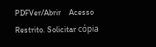PDFVer/Abrir    Acesso Restrito. Solicitar cópia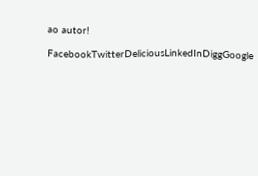ao autor!

FacebookTwitterDeliciousLinkedInDiggGoogle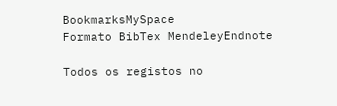BookmarksMySpace
Formato BibTex MendeleyEndnote

Todos os registos no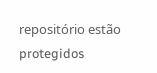repositório estão protegidos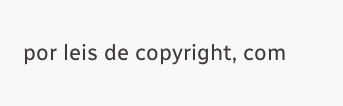por leis de copyright, com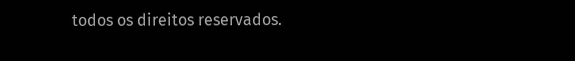todos os direitos reservados.